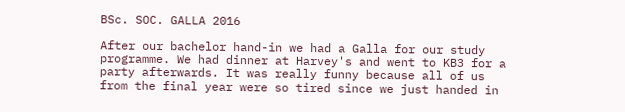BSc. SOC. GALLA 2016

After our bachelor hand-in we had a Galla for our study programme. We had dinner at Harvey's and went to KB3 for a party afterwards. It was really funny because all of us from the final year were so tired since we just handed in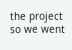the project so we went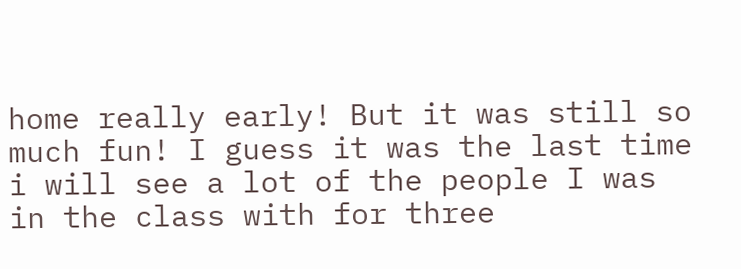home really early! But it was still so much fun! I guess it was the last time i will see a lot of the people I was in the class with for three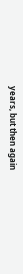years, but then again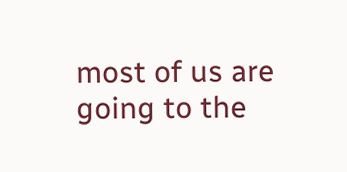most of us are going to the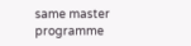same master programme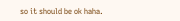so it should be ok haha.